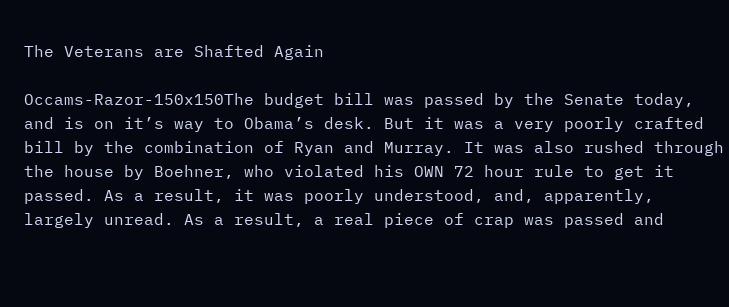The Veterans are Shafted Again

Occams-Razor-150x150The budget bill was passed by the Senate today, and is on it’s way to Obama’s desk. But it was a very poorly crafted bill by the combination of Ryan and Murray. It was also rushed through the house by Boehner, who violated his OWN 72 hour rule to get it passed. As a result, it was poorly understood, and, apparently, largely unread. As a result, a real piece of crap was passed and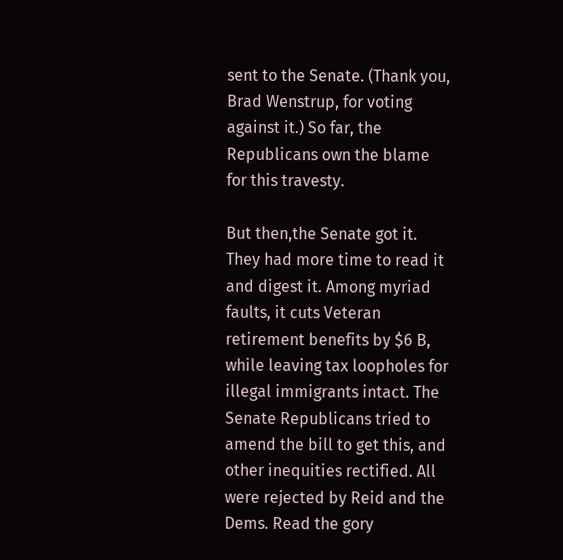sent to the Senate. (Thank you, Brad Wenstrup, for voting against it.) So far, the Republicans own the blame for this travesty.

But then,the Senate got it. They had more time to read it and digest it. Among myriad faults, it cuts Veteran retirement benefits by $6 B, while leaving tax loopholes for illegal immigrants intact. The Senate Republicans tried to amend the bill to get this, and other inequities rectified. All were rejected by Reid and the Dems. Read the gory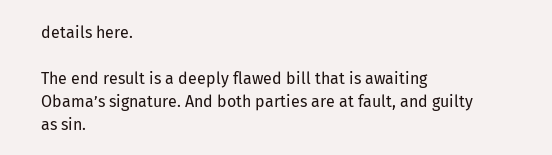details here.

The end result is a deeply flawed bill that is awaiting Obama’s signature. And both parties are at fault, and guilty as sin.